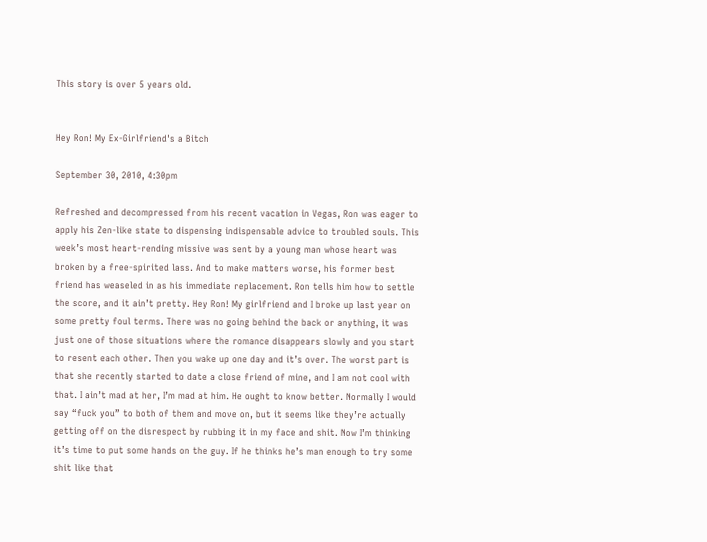This story is over 5 years old.


Hey Ron! My Ex-Girlfriend's a Bitch

September 30, 2010, 4:30pm

Refreshed and decompressed from his recent vacation in Vegas, Ron was eager to apply his Zen-like state to dispensing indispensable advice to troubled souls. This week’s most heart-rending missive was sent by a young man whose heart was broken by a free-spirited lass. And to make matters worse, his former best friend has weaseled in as his immediate replacement. Ron tells him how to settle the score, and it ain’t pretty. Hey Ron! My girlfriend and I broke up last year on some pretty foul terms. There was no going behind the back or anything, it was just one of those situations where the romance disappears slowly and you start to resent each other. Then you wake up one day and it’s over. The worst part is that she recently started to date a close friend of mine, and I am not cool with that. I ain’t mad at her, I’m mad at him. He ought to know better. Normally I would say “fuck you” to both of them and move on, but it seems like they’re actually getting off on the disrespect by rubbing it in my face and shit. Now I’m thinking it’s time to put some hands on the guy. If he thinks he’s man enough to try some shit like that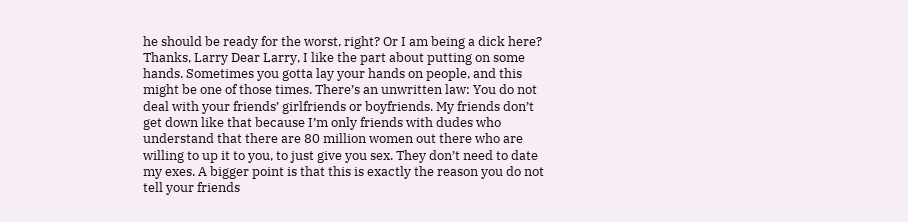he should be ready for the worst, right? Or I am being a dick here? Thanks, Larry Dear Larry, I like the part about putting on some hands. Sometimes you gotta lay your hands on people, and this might be one of those times. There’s an unwritten law: You do not deal with your friends’ girlfriends or boyfriends. My friends don’t get down like that because I’m only friends with dudes who understand that there are 80 million women out there who are willing to up it to you, to just give you sex. They don’t need to date my exes. A bigger point is that this is exactly the reason you do not tell your friends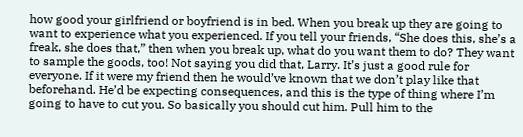how good your girlfriend or boyfriend is in bed. When you break up they are going to want to experience what you experienced. If you tell your friends, “She does this, she’s a freak, she does that,” then when you break up, what do you want them to do? They want to sample the goods, too! Not saying you did that, Larry. It’s just a good rule for everyone. If it were my friend then he would’ve known that we don’t play like that beforehand. He’d be expecting consequences, and this is the type of thing where I’m going to have to cut you. So basically you should cut him. Pull him to the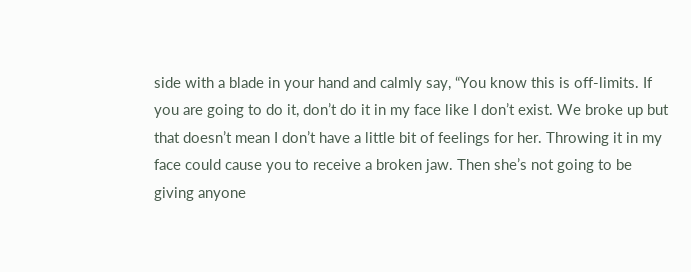side with a blade in your hand and calmly say, “You know this is off-limits. If you are going to do it, don’t do it in my face like I don’t exist. We broke up but that doesn’t mean I don’t have a little bit of feelings for her. Throwing it in my face could cause you to receive a broken jaw. Then she’s not going to be giving anyone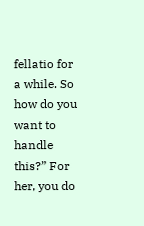fellatio for a while. So how do you want to handle this?” For her, you do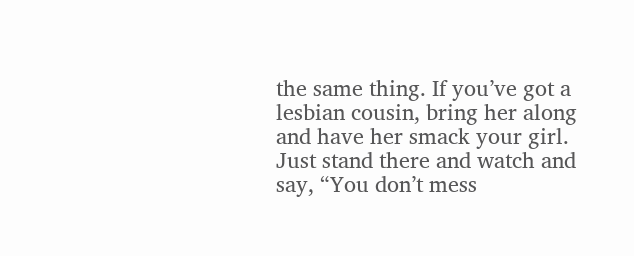the same thing. If you’ve got a lesbian cousin, bring her along and have her smack your girl. Just stand there and watch and say, “You don’t mess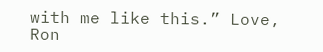with me like this.” Love, Ron